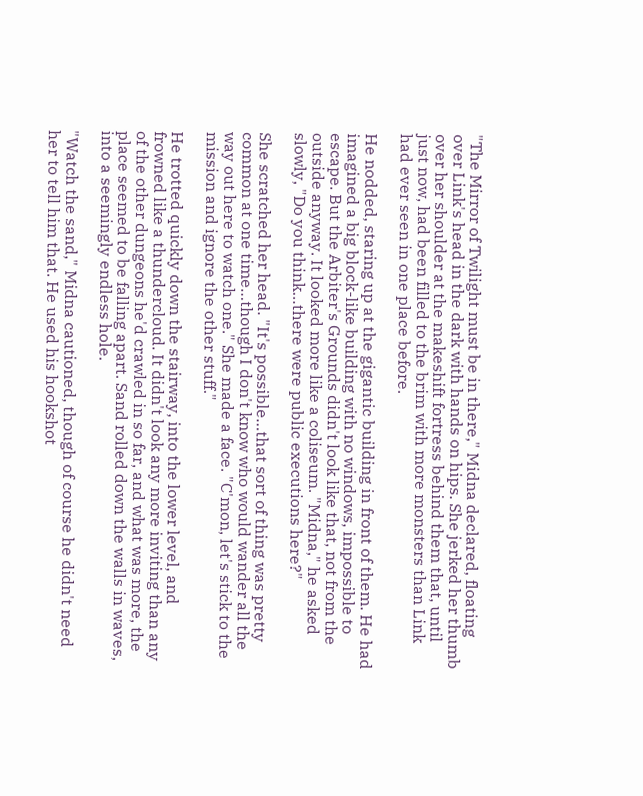"The Mirror of Twilight must be in there," Midna declared, floating over Link's head in the dark with hands on hips. She jerked her thumb over her shoulder at the makeshift fortress behind them that, until just now, had been filled to the brim with more monsters than Link had ever seen in one place before.

He nodded, staring up at the gigantic building in front of them. He had imagined a big block-like building with no windows, impossible to escape. But the Arbiter's Grounds didn't look like that, not from the outside anyway. It looked more like a coliseum. "Midna," he asked slowly, "Do you think…there were public executions here?"

She scratched her head. "It's possible…that sort of thing was pretty common at one time…though I don't know who would wander all the way out here to watch one." She made a face. "C'mon, let's stick to the mission and ignore the other stuff."

He trotted quickly down the stairway, into the lower level, and frowned like a thundercloud. It didn't look any more inviting than any of the other dungeons he'd crawled in so far, and what was more, the place seemed to be falling apart. Sand rolled down the walls in waves, into a seemingly endless hole.

"Watch the sand," Midna cautioned, though of course he didn't need her to tell him that. He used his hookshot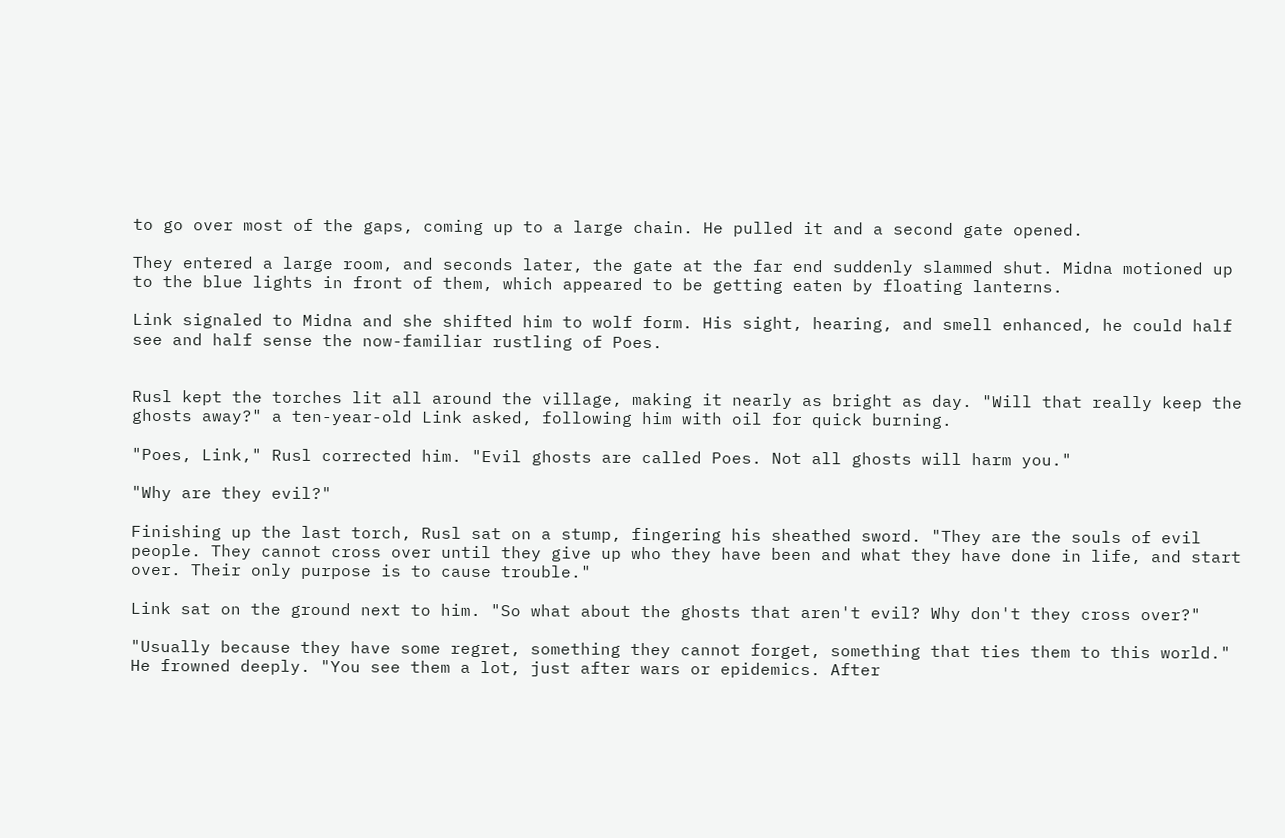to go over most of the gaps, coming up to a large chain. He pulled it and a second gate opened.

They entered a large room, and seconds later, the gate at the far end suddenly slammed shut. Midna motioned up to the blue lights in front of them, which appeared to be getting eaten by floating lanterns.

Link signaled to Midna and she shifted him to wolf form. His sight, hearing, and smell enhanced, he could half see and half sense the now-familiar rustling of Poes.


Rusl kept the torches lit all around the village, making it nearly as bright as day. "Will that really keep the ghosts away?" a ten-year-old Link asked, following him with oil for quick burning.

"Poes, Link," Rusl corrected him. "Evil ghosts are called Poes. Not all ghosts will harm you."

"Why are they evil?"

Finishing up the last torch, Rusl sat on a stump, fingering his sheathed sword. "They are the souls of evil people. They cannot cross over until they give up who they have been and what they have done in life, and start over. Their only purpose is to cause trouble."

Link sat on the ground next to him. "So what about the ghosts that aren't evil? Why don't they cross over?"

"Usually because they have some regret, something they cannot forget, something that ties them to this world." He frowned deeply. "You see them a lot, just after wars or epidemics. After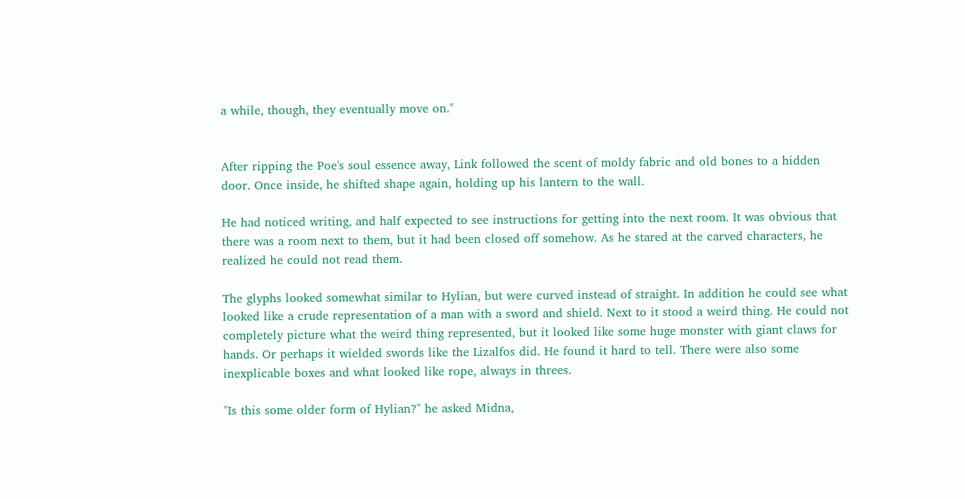a while, though, they eventually move on."


After ripping the Poe's soul essence away, Link followed the scent of moldy fabric and old bones to a hidden door. Once inside, he shifted shape again, holding up his lantern to the wall.

He had noticed writing, and half expected to see instructions for getting into the next room. It was obvious that there was a room next to them, but it had been closed off somehow. As he stared at the carved characters, he realized he could not read them.

The glyphs looked somewhat similar to Hylian, but were curved instead of straight. In addition he could see what looked like a crude representation of a man with a sword and shield. Next to it stood a weird thing. He could not completely picture what the weird thing represented, but it looked like some huge monster with giant claws for hands. Or perhaps it wielded swords like the Lizalfos did. He found it hard to tell. There were also some inexplicable boxes and what looked like rope, always in threes.

"Is this some older form of Hylian?" he asked Midna,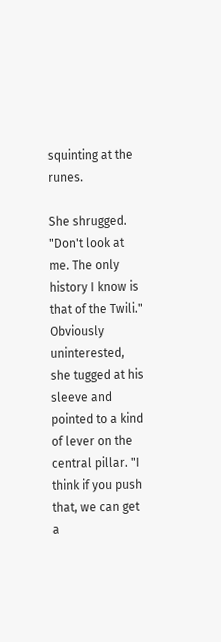squinting at the runes.

She shrugged. "Don't look at me. The only history I know is that of the Twili." Obviously uninterested, she tugged at his sleeve and pointed to a kind of lever on the central pillar. "I think if you push that, we can get a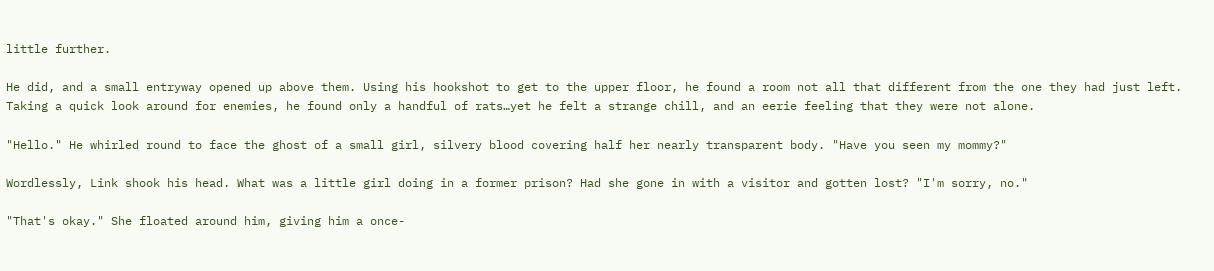little further.

He did, and a small entryway opened up above them. Using his hookshot to get to the upper floor, he found a room not all that different from the one they had just left. Taking a quick look around for enemies, he found only a handful of rats…yet he felt a strange chill, and an eerie feeling that they were not alone.

"Hello." He whirled round to face the ghost of a small girl, silvery blood covering half her nearly transparent body. "Have you seen my mommy?"

Wordlessly, Link shook his head. What was a little girl doing in a former prison? Had she gone in with a visitor and gotten lost? "I'm sorry, no."

"That's okay." She floated around him, giving him a once-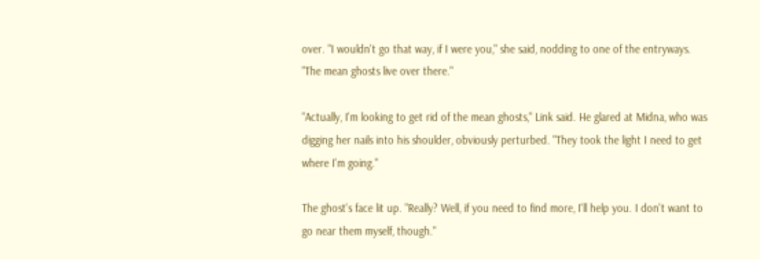over. "I wouldn't go that way, if I were you," she said, nodding to one of the entryways. "The mean ghosts live over there."

"Actually, I'm looking to get rid of the mean ghosts," Link said. He glared at Midna, who was digging her nails into his shoulder, obviously perturbed. "They took the light I need to get where I'm going."

The ghost's face lit up. "Really? Well, if you need to find more, I'll help you. I don't want to go near them myself, though."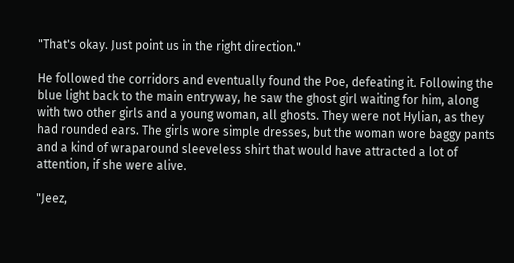"That's okay. Just point us in the right direction."

He followed the corridors and eventually found the Poe, defeating it. Following the blue light back to the main entryway, he saw the ghost girl waiting for him, along with two other girls and a young woman, all ghosts. They were not Hylian, as they had rounded ears. The girls wore simple dresses, but the woman wore baggy pants and a kind of wraparound sleeveless shirt that would have attracted a lot of attention, if she were alive.

"Jeez,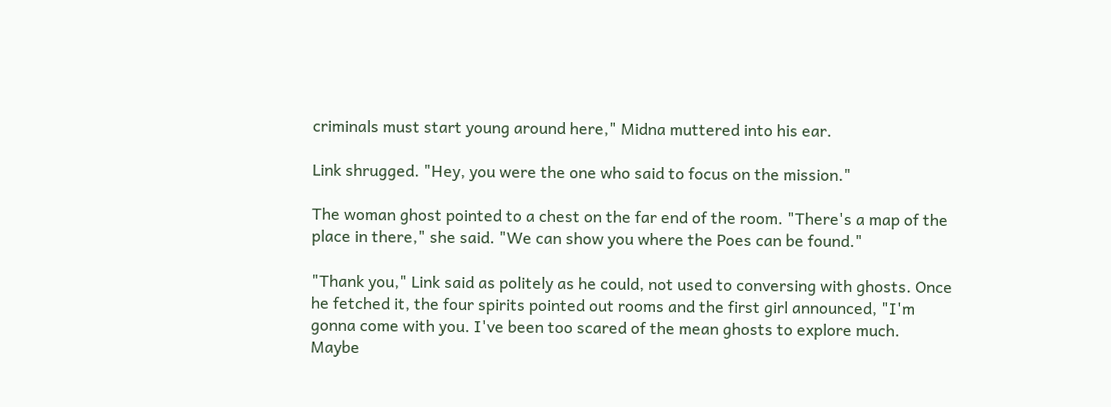criminals must start young around here," Midna muttered into his ear.

Link shrugged. "Hey, you were the one who said to focus on the mission."

The woman ghost pointed to a chest on the far end of the room. "There's a map of the place in there," she said. "We can show you where the Poes can be found."

"Thank you," Link said as politely as he could, not used to conversing with ghosts. Once he fetched it, the four spirits pointed out rooms and the first girl announced, "I'm gonna come with you. I've been too scared of the mean ghosts to explore much. Maybe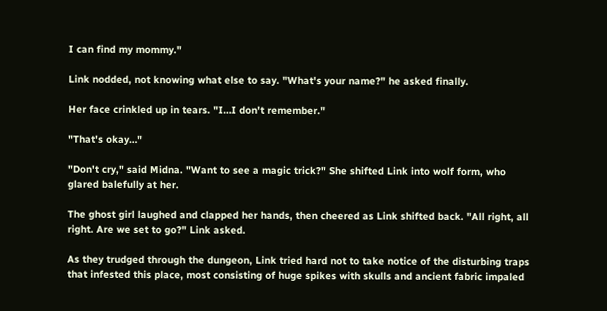I can find my mommy."

Link nodded, not knowing what else to say. "What's your name?" he asked finally.

Her face crinkled up in tears. "I…I don't remember."

"That's okay…"

"Don't cry," said Midna. "Want to see a magic trick?" She shifted Link into wolf form, who glared balefully at her.

The ghost girl laughed and clapped her hands, then cheered as Link shifted back. "All right, all right. Are we set to go?" Link asked.

As they trudged through the dungeon, Link tried hard not to take notice of the disturbing traps that infested this place, most consisting of huge spikes with skulls and ancient fabric impaled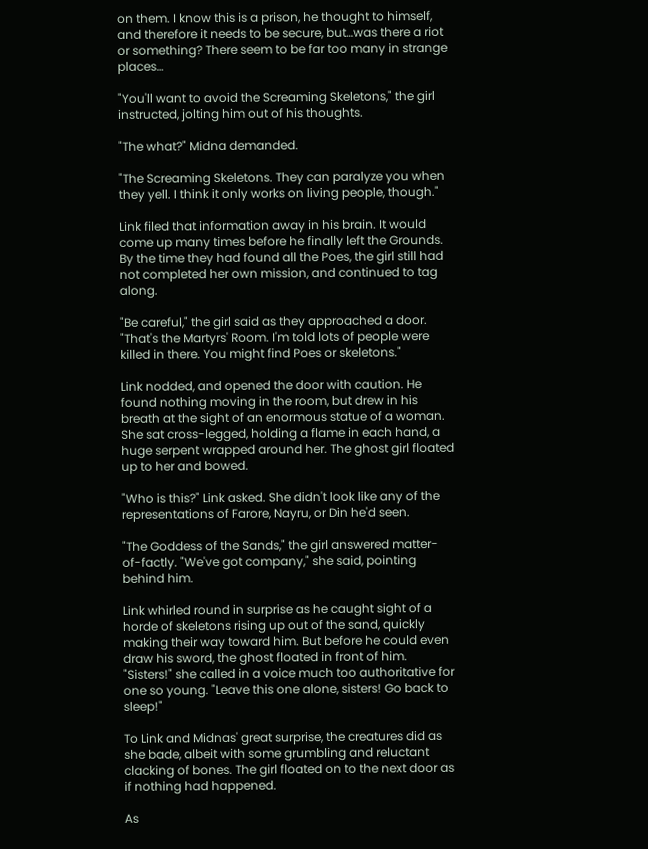on them. I know this is a prison, he thought to himself, and therefore it needs to be secure, but…was there a riot or something? There seem to be far too many in strange places…

"You'll want to avoid the Screaming Skeletons," the girl instructed, jolting him out of his thoughts.

"The what?" Midna demanded.

"The Screaming Skeletons. They can paralyze you when they yell. I think it only works on living people, though."

Link filed that information away in his brain. It would come up many times before he finally left the Grounds. By the time they had found all the Poes, the girl still had not completed her own mission, and continued to tag along.

"Be careful," the girl said as they approached a door. "That's the Martyrs' Room. I'm told lots of people were killed in there. You might find Poes or skeletons."

Link nodded, and opened the door with caution. He found nothing moving in the room, but drew in his breath at the sight of an enormous statue of a woman. She sat cross-legged, holding a flame in each hand, a huge serpent wrapped around her. The ghost girl floated up to her and bowed.

"Who is this?" Link asked. She didn't look like any of the representations of Farore, Nayru, or Din he'd seen.

"The Goddess of the Sands," the girl answered matter-of-factly. "We've got company," she said, pointing behind him.

Link whirled round in surprise as he caught sight of a horde of skeletons rising up out of the sand, quickly making their way toward him. But before he could even draw his sword, the ghost floated in front of him. "Sisters!" she called in a voice much too authoritative for one so young. "Leave this one alone, sisters! Go back to sleep!"

To Link and Midnas' great surprise, the creatures did as she bade, albeit with some grumbling and reluctant clacking of bones. The girl floated on to the next door as if nothing had happened.

As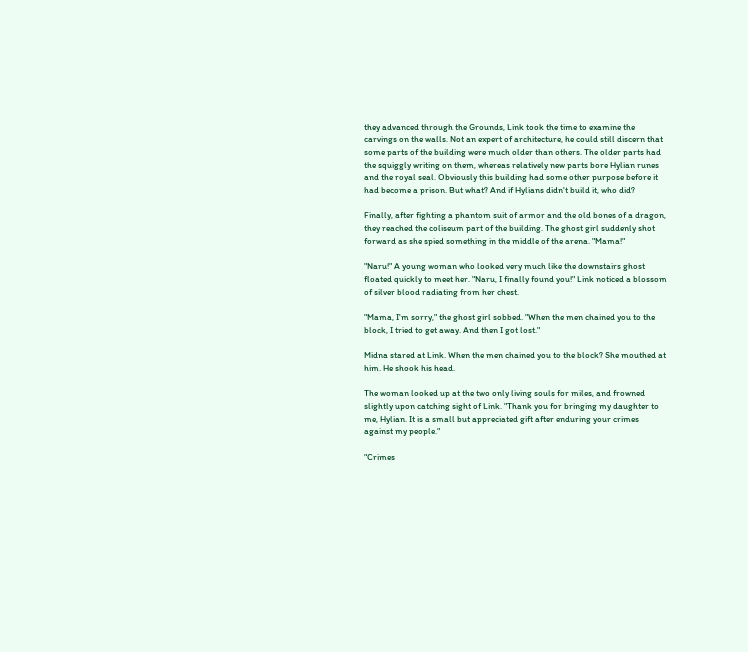they advanced through the Grounds, Link took the time to examine the carvings on the walls. Not an expert of architecture, he could still discern that some parts of the building were much older than others. The older parts had the squiggly writing on them, whereas relatively new parts bore Hylian runes and the royal seal. Obviously this building had some other purpose before it had become a prison. But what? And if Hylians didn't build it, who did?

Finally, after fighting a phantom suit of armor and the old bones of a dragon, they reached the coliseum part of the building. The ghost girl suddenly shot forward as she spied something in the middle of the arena. "Mama!"

"Naru!" A young woman who looked very much like the downstairs ghost floated quickly to meet her. "Naru, I finally found you!" Link noticed a blossom of silver blood radiating from her chest.

"Mama, I'm sorry," the ghost girl sobbed. "When the men chained you to the block, I tried to get away. And then I got lost."

Midna stared at Link. When the men chained you to the block? She mouthed at him. He shook his head.

The woman looked up at the two only living souls for miles, and frowned slightly upon catching sight of Link. "Thank you for bringing my daughter to me, Hylian. It is a small but appreciated gift after enduring your crimes against my people."

"Crimes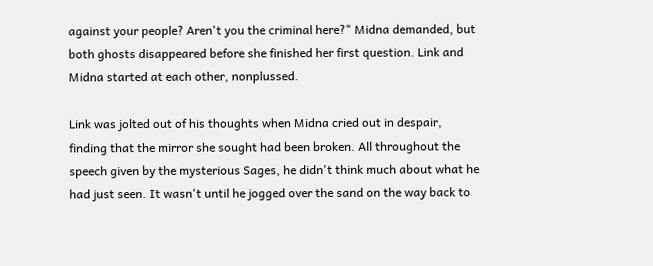against your people? Aren't you the criminal here?" Midna demanded, but both ghosts disappeared before she finished her first question. Link and Midna started at each other, nonplussed.

Link was jolted out of his thoughts when Midna cried out in despair, finding that the mirror she sought had been broken. All throughout the speech given by the mysterious Sages, he didn't think much about what he had just seen. It wasn't until he jogged over the sand on the way back to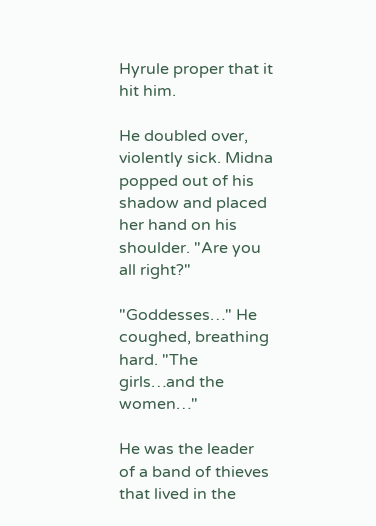Hyrule proper that it hit him.

He doubled over, violently sick. Midna popped out of his shadow and placed her hand on his shoulder. "Are you all right?"

"Goddesses…" He coughed, breathing hard. "The girls…and the women…"

He was the leader of a band of thieves that lived in the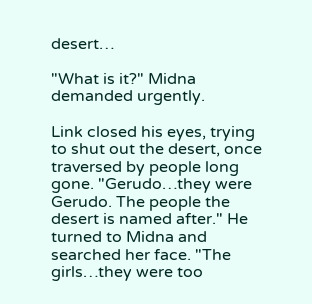desert…

"What is it?" Midna demanded urgently.

Link closed his eyes, trying to shut out the desert, once traversed by people long gone. "Gerudo…they were Gerudo. The people the desert is named after." He turned to Midna and searched her face. "The girls…they were too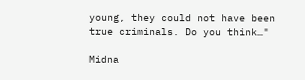young, they could not have been true criminals. Do you think…"

Midna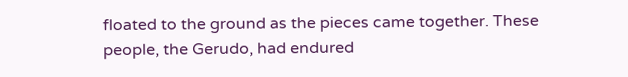floated to the ground as the pieces came together. These people, the Gerudo, had endured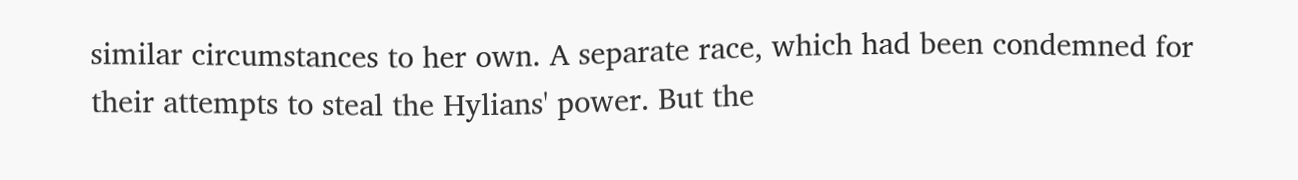similar circumstances to her own. A separate race, which had been condemned for their attempts to steal the Hylians' power. But the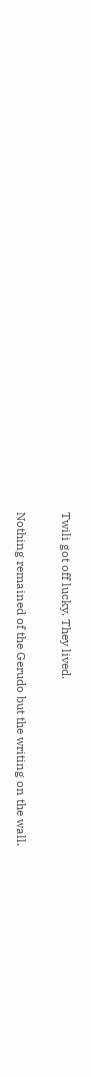Twili got off lucky. They lived.

Nothing remained of the Gerudo but the writing on the wall.